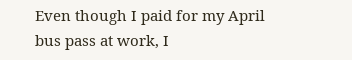Even though I paid for my April bus pass at work, I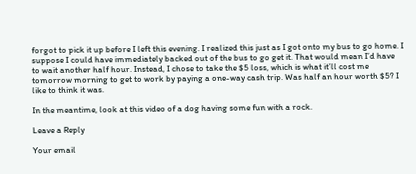forgot to pick it up before I left this evening. I realized this just as I got onto my bus to go home. I suppose I could have immediately backed out of the bus to go get it. That would mean I’d have to wait another half hour. Instead, I chose to take the $5 loss, which is what it’ll cost me tomorrow morning to get to work by paying a one-way cash trip. Was half an hour worth $5? I like to think it was.

In the meantime, look at this video of a dog having some fun with a rock.

Leave a Reply

Your email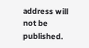address will not be published.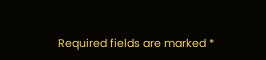Required fields are marked *